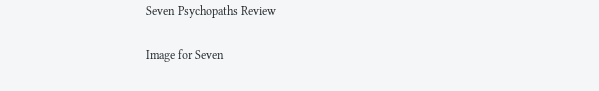Seven Psychopaths Review

Image for Seven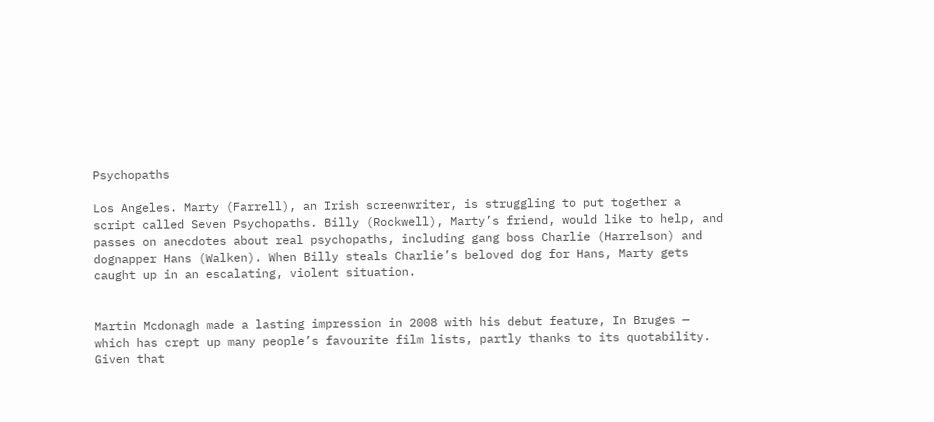Psychopaths

Los Angeles. Marty (Farrell), an Irish screenwriter, is struggling to put together a script called Seven Psychopaths. Billy (Rockwell), Marty’s friend, would like to help, and passes on anecdotes about real psychopaths, including gang boss Charlie (Harrelson) and dognapper Hans (Walken). When Billy steals Charlie’s beloved dog for Hans, Marty gets caught up in an escalating, violent situation.


Martin Mcdonagh made a lasting impression in 2008 with his debut feature, In Bruges — which has crept up many people’s favourite film lists, partly thanks to its quotability. Given that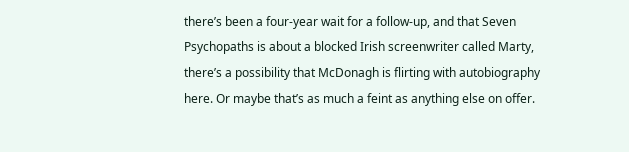there’s been a four-year wait for a follow-up, and that Seven Psychopaths is about a blocked Irish screenwriter called Marty, there’s a possibility that McDonagh is flirting with autobiography here. Or maybe that’s as much a feint as anything else on offer.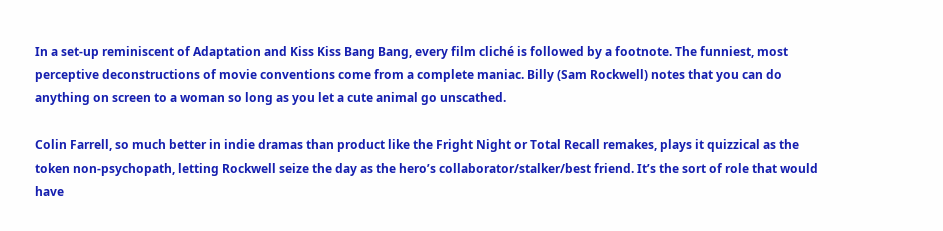In a set-up reminiscent of Adaptation and Kiss Kiss Bang Bang, every film cliché is followed by a footnote. The funniest, most perceptive deconstructions of movie conventions come from a complete maniac. Billy (Sam Rockwell) notes that you can do anything on screen to a woman so long as you let a cute animal go unscathed.

Colin Farrell, so much better in indie dramas than product like the Fright Night or Total Recall remakes, plays it quizzical as the token non-psychopath, letting Rockwell seize the day as the hero’s collaborator/stalker/best friend. It’s the sort of role that would have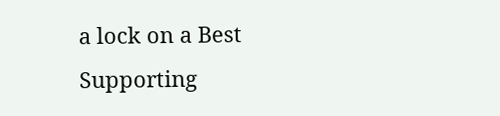a lock on a Best Supporting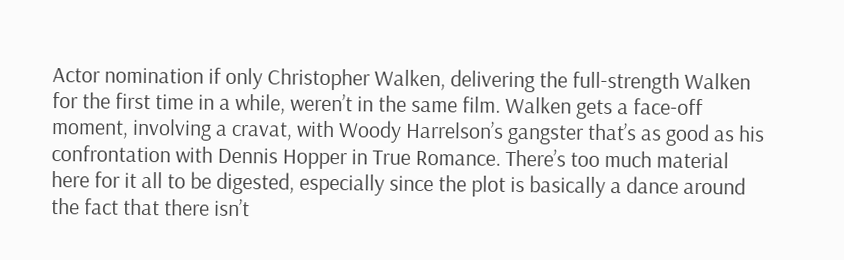Actor nomination if only Christopher Walken, delivering the full-strength Walken for the first time in a while, weren’t in the same film. Walken gets a face-off moment, involving a cravat, with Woody Harrelson’s gangster that’s as good as his confrontation with Dennis Hopper in True Romance. There’s too much material here for it all to be digested, especially since the plot is basically a dance around the fact that there isn’t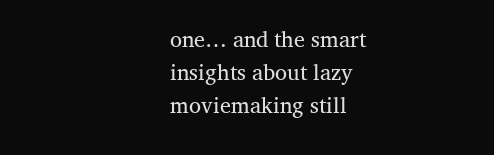one… and the smart insights about lazy moviemaking still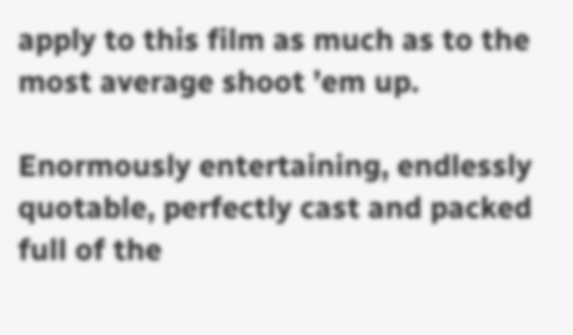apply to this film as much as to the most average shoot ’em up.

Enormously entertaining, endlessly quotable, perfectly cast and packed full of the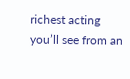richest acting you’ll see from an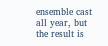ensemble cast all year, but the result is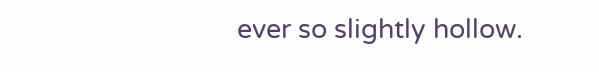ever so slightly hollow.